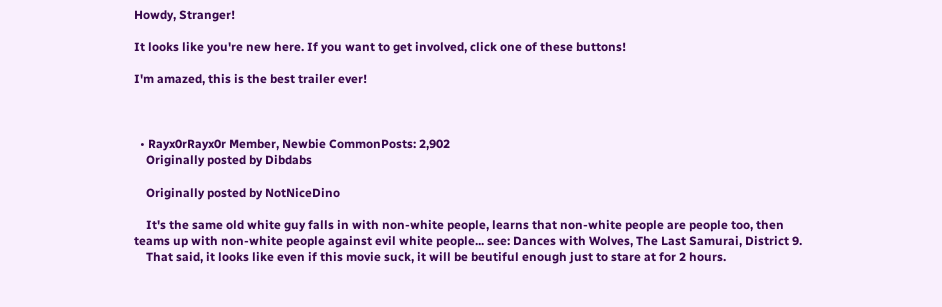Howdy, Stranger!

It looks like you're new here. If you want to get involved, click one of these buttons!

I'm amazed, this is the best trailer ever!



  • Rayx0rRayx0r Member, Newbie CommonPosts: 2,902
    Originally posted by Dibdabs

    Originally posted by NotNiceDino

    It's the same old white guy falls in with non-white people, learns that non-white people are people too, then teams up with non-white people against evil white people... see: Dances with Wolves, The Last Samurai, District 9.
    That said, it looks like even if this movie suck, it will be beutiful enough just to stare at for 2 hours.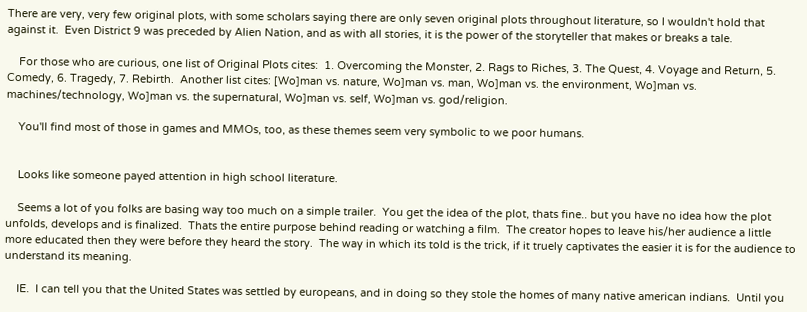There are very, very few original plots, with some scholars saying there are only seven original plots throughout literature, so I wouldn't hold that against it.  Even District 9 was preceded by Alien Nation, and as with all stories, it is the power of the storyteller that makes or breaks a tale.

    For those who are curious, one list of Original Plots cites:  1. Overcoming the Monster, 2. Rags to Riches, 3. The Quest, 4. Voyage and Return, 5. Comedy, 6. Tragedy, 7. Rebirth.  Another list cites: [Wo]man vs. nature, Wo]man vs. man, Wo]man vs. the environment, Wo]man vs. machines/technology, Wo]man vs. the supernatural, Wo]man vs. self, Wo]man vs. god/religion.

    You'll find most of those in games and MMOs, too, as these themes seem very symbolic to we poor humans.


    Looks like someone payed attention in high school literature.

    Seems a lot of you folks are basing way too much on a simple trailer.  You get the idea of the plot, thats fine.. but you have no idea how the plot unfolds, develops and is finalized.  Thats the entire purpose behind reading or watching a film.  The creator hopes to leave his/her audience a little more educated then they were before they heard the story.  The way in which its told is the trick, if it truely captivates the easier it is for the audience to understand its meaning.

    IE.  I can tell you that the United States was settled by europeans, and in doing so they stole the homes of many native american indians.  Until you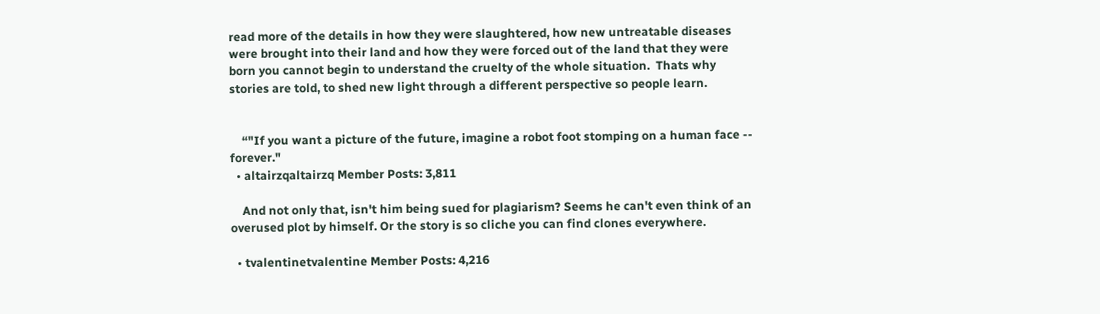read more of the details in how they were slaughtered, how new untreatable diseases were brought into their land and how they were forced out of the land that they were born you cannot begin to understand the cruelty of the whole situation.  Thats why stories are told, to shed new light through a different perspective so people learn.


    “"If you want a picture of the future, imagine a robot foot stomping on a human face -- forever."
  • altairzqaltairzq Member Posts: 3,811

    And not only that, isn't him being sued for plagiarism? Seems he can't even think of an overused plot by himself. Or the story is so cliche you can find clones everywhere.

  • tvalentinetvalentine Member Posts: 4,216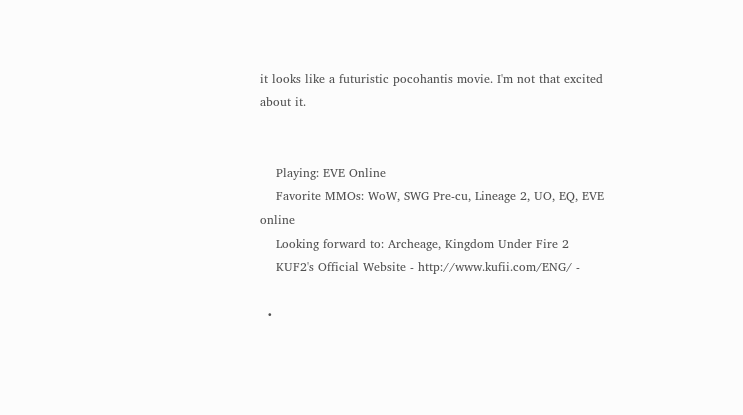it looks like a futuristic pocohantis movie. I'm not that excited about it.


    Playing: EVE Online
    Favorite MMOs: WoW, SWG Pre-cu, Lineage 2, UO, EQ, EVE online
    Looking forward to: Archeage, Kingdom Under Fire 2
    KUF2's Official Website - http://www.kufii.com/ENG/ -

  •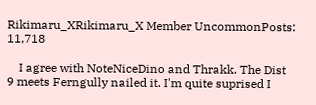Rikimaru_XRikimaru_X Member UncommonPosts: 11,718

    I agree with NoteNiceDino and Thrakk. The Dist 9 meets Ferngully nailed it. I'm quite suprised I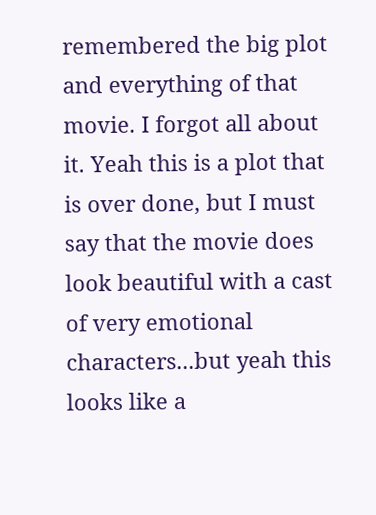remembered the big plot and everything of that movie. I forgot all about it. Yeah this is a plot that is over done, but I must say that the movie does look beautiful with a cast of very emotional characters...but yeah this looks like a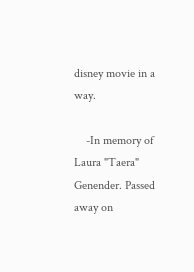disney movie in a way.

    -In memory of Laura "Taera" Genender. Passed away on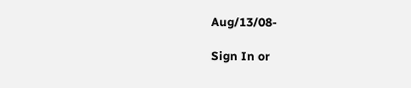Aug/13/08-

Sign In or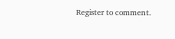Register to comment.